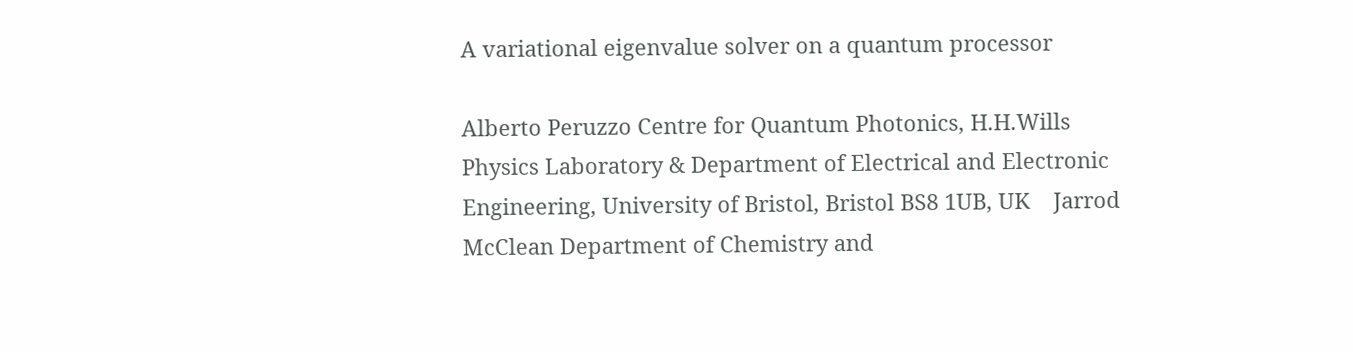A variational eigenvalue solver on a quantum processor

Alberto Peruzzo Centre for Quantum Photonics, H.H.Wills Physics Laboratory & Department of Electrical and Electronic Engineering, University of Bristol, Bristol BS8 1UB, UK    Jarrod McClean Department of Chemistry and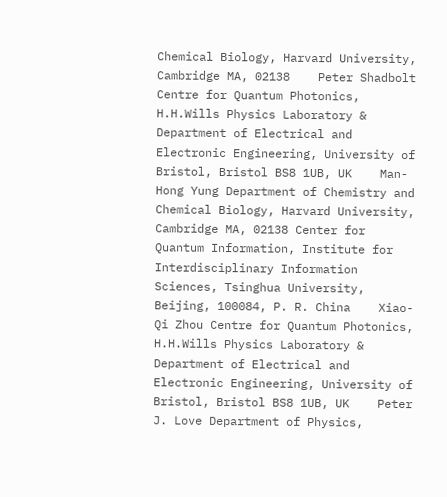Chemical Biology, Harvard University, Cambridge MA, 02138    Peter Shadbolt Centre for Quantum Photonics, H.H.Wills Physics Laboratory & Department of Electrical and Electronic Engineering, University of Bristol, Bristol BS8 1UB, UK    Man-Hong Yung Department of Chemistry and Chemical Biology, Harvard University, Cambridge MA, 02138 Center for Quantum Information, Institute for Interdisciplinary Information Sciences, Tsinghua University, Beijing, 100084, P. R. China    Xiao-Qi Zhou Centre for Quantum Photonics, H.H.Wills Physics Laboratory & Department of Electrical and Electronic Engineering, University of Bristol, Bristol BS8 1UB, UK    Peter J. Love Department of Physics,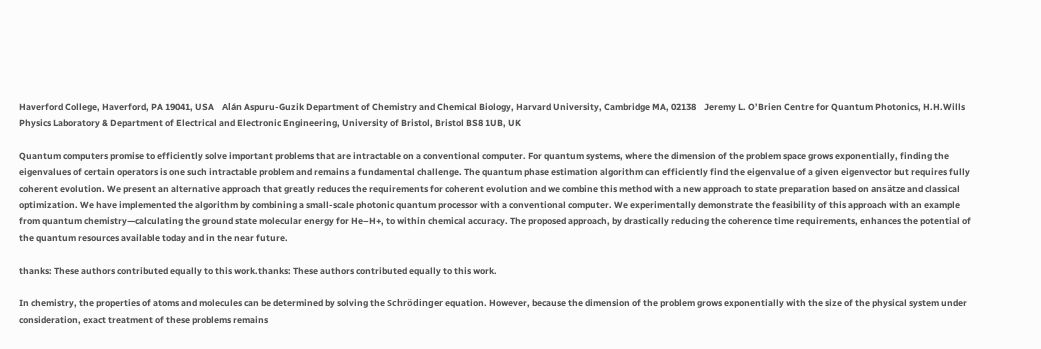Haverford College, Haverford, PA 19041, USA    Alán Aspuru-Guzik Department of Chemistry and Chemical Biology, Harvard University, Cambridge MA, 02138    Jeremy L. O’Brien Centre for Quantum Photonics, H.H.Wills Physics Laboratory & Department of Electrical and Electronic Engineering, University of Bristol, Bristol BS8 1UB, UK

Quantum computers promise to efficiently solve important problems that are intractable on a conventional computer. For quantum systems, where the dimension of the problem space grows exponentially, finding the eigenvalues of certain operators is one such intractable problem and remains a fundamental challenge. The quantum phase estimation algorithm can efficiently find the eigenvalue of a given eigenvector but requires fully coherent evolution. We present an alternative approach that greatly reduces the requirements for coherent evolution and we combine this method with a new approach to state preparation based on ansätze and classical optimization. We have implemented the algorithm by combining a small-scale photonic quantum processor with a conventional computer. We experimentally demonstrate the feasibility of this approach with an example from quantum chemistry—calculating the ground state molecular energy for He–H+, to within chemical accuracy. The proposed approach, by drastically reducing the coherence time requirements, enhances the potential of the quantum resources available today and in the near future.

thanks: These authors contributed equally to this work.thanks: These authors contributed equally to this work.

In chemistry, the properties of atoms and molecules can be determined by solving the Schrödinger equation. However, because the dimension of the problem grows exponentially with the size of the physical system under consideration, exact treatment of these problems remains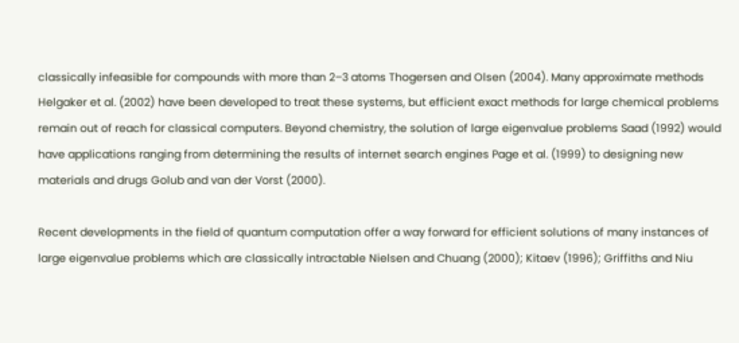classically infeasible for compounds with more than 2–3 atoms Thogersen and Olsen (2004). Many approximate methods Helgaker et al. (2002) have been developed to treat these systems, but efficient exact methods for large chemical problems remain out of reach for classical computers. Beyond chemistry, the solution of large eigenvalue problems Saad (1992) would have applications ranging from determining the results of internet search engines Page et al. (1999) to designing new materials and drugs Golub and van der Vorst (2000).

Recent developments in the field of quantum computation offer a way forward for efficient solutions of many instances of large eigenvalue problems which are classically intractable Nielsen and Chuang (2000); Kitaev (1996); Griffiths and Niu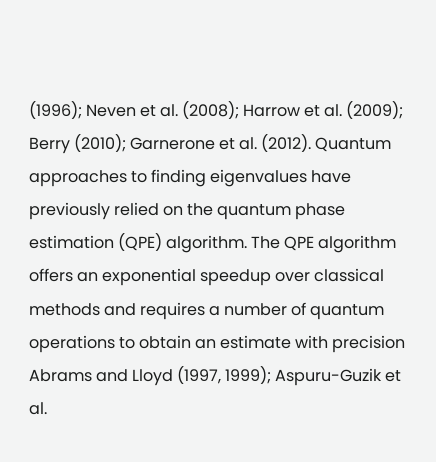(1996); Neven et al. (2008); Harrow et al. (2009); Berry (2010); Garnerone et al. (2012). Quantum approaches to finding eigenvalues have previously relied on the quantum phase estimation (QPE) algorithm. The QPE algorithm offers an exponential speedup over classical methods and requires a number of quantum operations to obtain an estimate with precision  Abrams and Lloyd (1997, 1999); Aspuru-Guzik et al.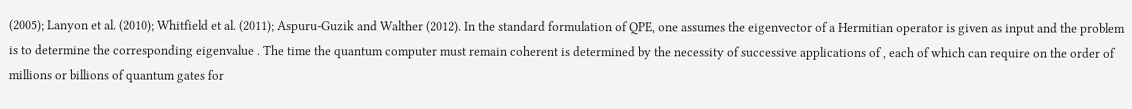(2005); Lanyon et al. (2010); Whitfield et al. (2011); Aspuru-Guzik and Walther (2012). In the standard formulation of QPE, one assumes the eigenvector of a Hermitian operator is given as input and the problem is to determine the corresponding eigenvalue . The time the quantum computer must remain coherent is determined by the necessity of successive applications of , each of which can require on the order of millions or billions of quantum gates for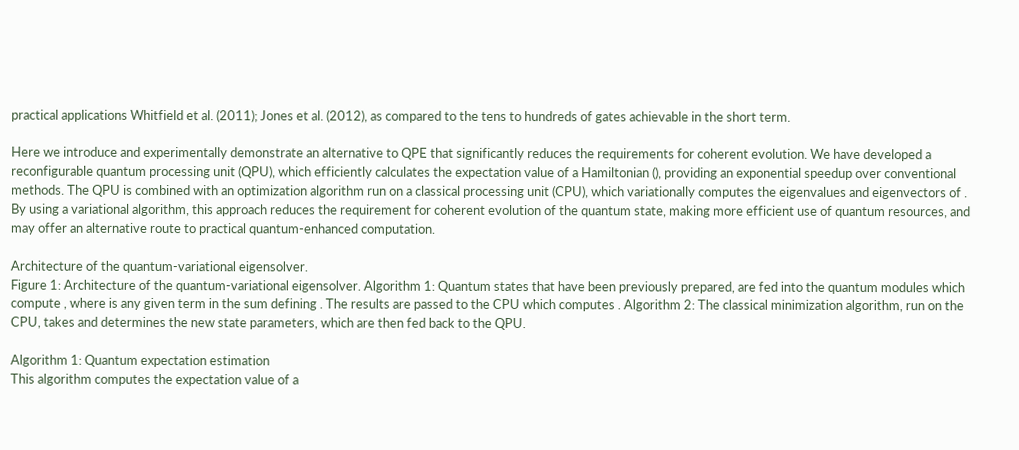practical applications Whitfield et al. (2011); Jones et al. (2012), as compared to the tens to hundreds of gates achievable in the short term.

Here we introduce and experimentally demonstrate an alternative to QPE that significantly reduces the requirements for coherent evolution. We have developed a reconfigurable quantum processing unit (QPU), which efficiently calculates the expectation value of a Hamiltonian (), providing an exponential speedup over conventional methods. The QPU is combined with an optimization algorithm run on a classical processing unit (CPU), which variationally computes the eigenvalues and eigenvectors of . By using a variational algorithm, this approach reduces the requirement for coherent evolution of the quantum state, making more efficient use of quantum resources, and may offer an alternative route to practical quantum-enhanced computation.

Architecture of the quantum-variational eigensolver.
Figure 1: Architecture of the quantum-variational eigensolver. Algorithm 1: Quantum states that have been previously prepared, are fed into the quantum modules which compute , where is any given term in the sum defining . The results are passed to the CPU which computes . Algorithm 2: The classical minimization algorithm, run on the CPU, takes and determines the new state parameters, which are then fed back to the QPU.

Algorithm 1: Quantum expectation estimation
This algorithm computes the expectation value of a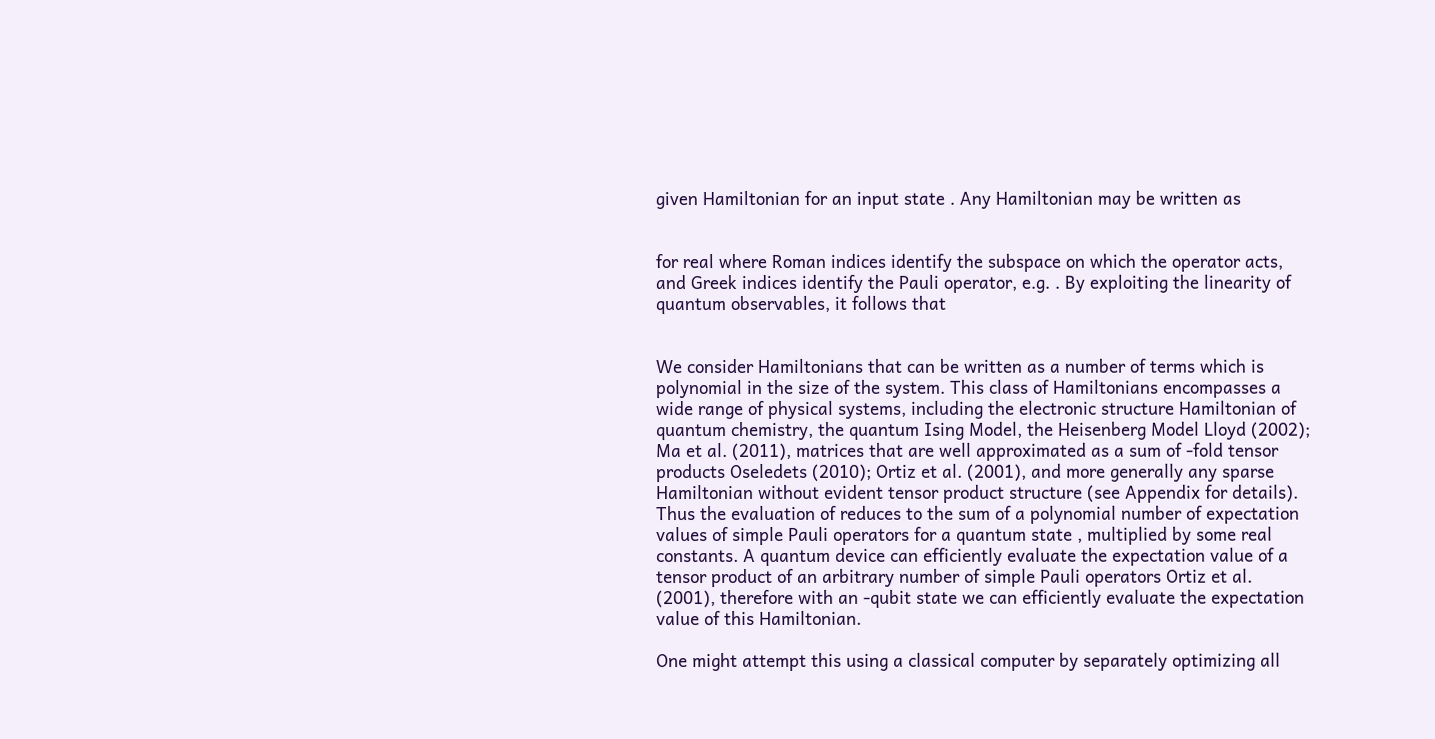given Hamiltonian for an input state . Any Hamiltonian may be written as


for real where Roman indices identify the subspace on which the operator acts, and Greek indices identify the Pauli operator, e.g. . By exploiting the linearity of quantum observables, it follows that


We consider Hamiltonians that can be written as a number of terms which is polynomial in the size of the system. This class of Hamiltonians encompasses a wide range of physical systems, including the electronic structure Hamiltonian of quantum chemistry, the quantum Ising Model, the Heisenberg Model Lloyd (2002); Ma et al. (2011), matrices that are well approximated as a sum of -fold tensor products Oseledets (2010); Ortiz et al. (2001), and more generally any sparse Hamiltonian without evident tensor product structure (see Appendix for details). Thus the evaluation of reduces to the sum of a polynomial number of expectation values of simple Pauli operators for a quantum state , multiplied by some real constants. A quantum device can efficiently evaluate the expectation value of a tensor product of an arbitrary number of simple Pauli operators Ortiz et al. (2001), therefore with an -qubit state we can efficiently evaluate the expectation value of this Hamiltonian.

One might attempt this using a classical computer by separately optimizing all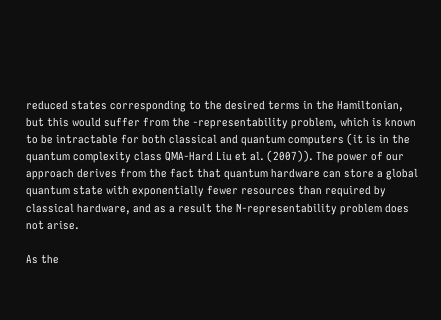reduced states corresponding to the desired terms in the Hamiltonian, but this would suffer from the -representability problem, which is known to be intractable for both classical and quantum computers (it is in the quantum complexity class QMA-Hard Liu et al. (2007)). The power of our approach derives from the fact that quantum hardware can store a global quantum state with exponentially fewer resources than required by classical hardware, and as a result the N-representability problem does not arise.

As the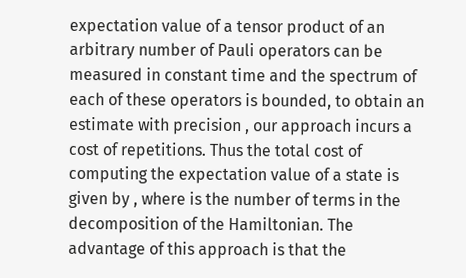expectation value of a tensor product of an arbitrary number of Pauli operators can be measured in constant time and the spectrum of each of these operators is bounded, to obtain an estimate with precision , our approach incurs a cost of repetitions. Thus the total cost of computing the expectation value of a state is given by , where is the number of terms in the decomposition of the Hamiltonian. The advantage of this approach is that the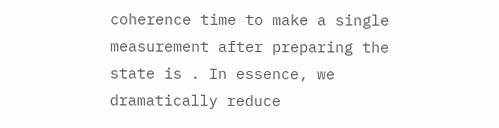coherence time to make a single measurement after preparing the state is . In essence, we dramatically reduce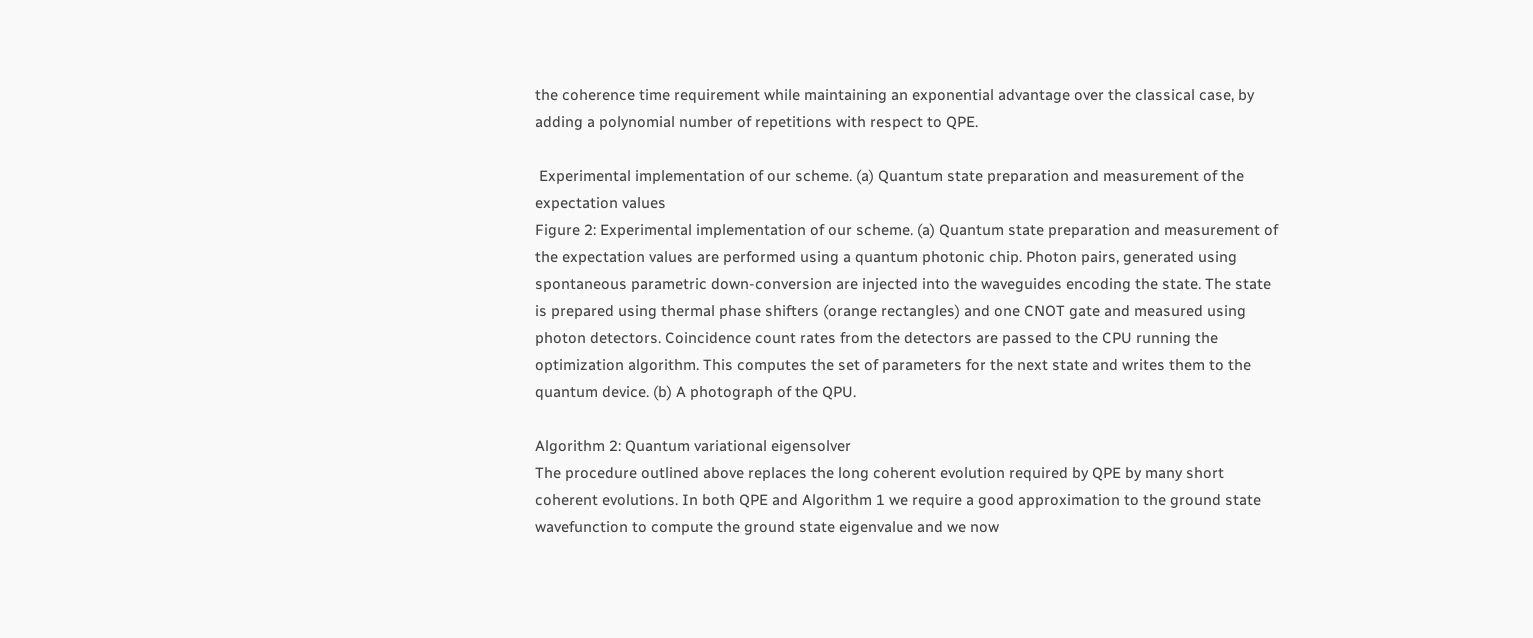the coherence time requirement while maintaining an exponential advantage over the classical case, by adding a polynomial number of repetitions with respect to QPE.

 Experimental implementation of our scheme. (a) Quantum state preparation and measurement of the expectation values
Figure 2: Experimental implementation of our scheme. (a) Quantum state preparation and measurement of the expectation values are performed using a quantum photonic chip. Photon pairs, generated using spontaneous parametric down-conversion are injected into the waveguides encoding the state. The state is prepared using thermal phase shifters (orange rectangles) and one CNOT gate and measured using photon detectors. Coincidence count rates from the detectors are passed to the CPU running the optimization algorithm. This computes the set of parameters for the next state and writes them to the quantum device. (b) A photograph of the QPU.

Algorithm 2: Quantum variational eigensolver
The procedure outlined above replaces the long coherent evolution required by QPE by many short coherent evolutions. In both QPE and Algorithm 1 we require a good approximation to the ground state wavefunction to compute the ground state eigenvalue and we now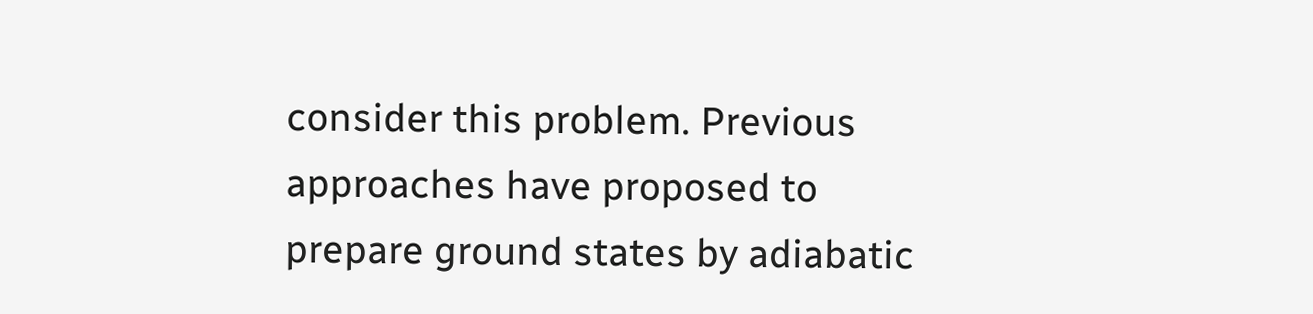consider this problem. Previous approaches have proposed to prepare ground states by adiabatic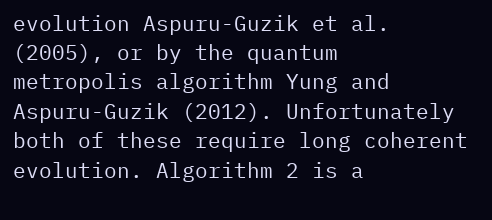evolution Aspuru-Guzik et al. (2005), or by the quantum metropolis algorithm Yung and Aspuru-Guzik (2012). Unfortunately both of these require long coherent evolution. Algorithm 2 is a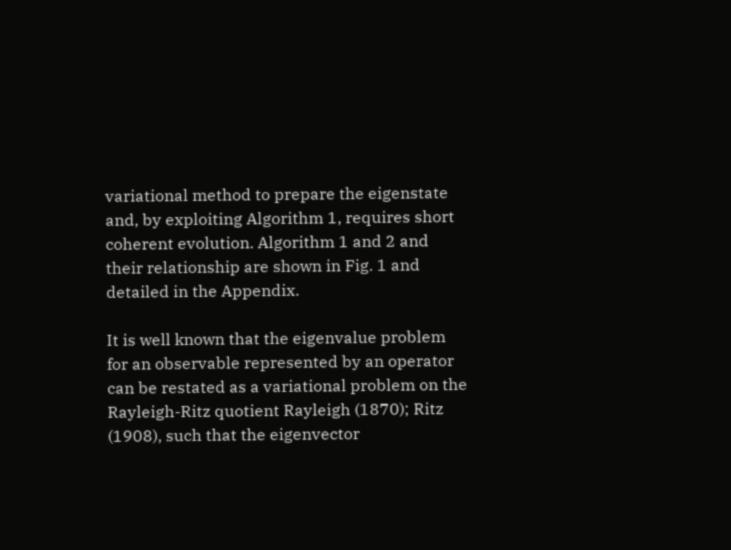variational method to prepare the eigenstate and, by exploiting Algorithm 1, requires short coherent evolution. Algorithm 1 and 2 and their relationship are shown in Fig. 1 and detailed in the Appendix.

It is well known that the eigenvalue problem for an observable represented by an operator can be restated as a variational problem on the Rayleigh-Ritz quotient Rayleigh (1870); Ritz (1908), such that the eigenvector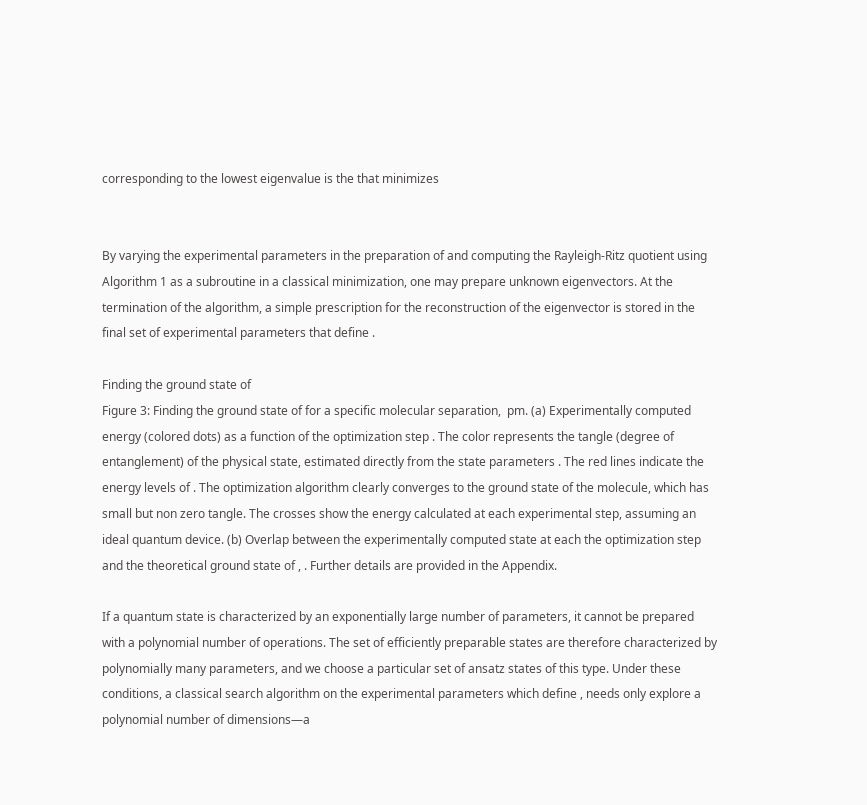corresponding to the lowest eigenvalue is the that minimizes


By varying the experimental parameters in the preparation of and computing the Rayleigh-Ritz quotient using Algorithm 1 as a subroutine in a classical minimization, one may prepare unknown eigenvectors. At the termination of the algorithm, a simple prescription for the reconstruction of the eigenvector is stored in the final set of experimental parameters that define .

Finding the ground state of
Figure 3: Finding the ground state of for a specific molecular separation,  pm. (a) Experimentally computed energy (colored dots) as a function of the optimization step . The color represents the tangle (degree of entanglement) of the physical state, estimated directly from the state parameters . The red lines indicate the energy levels of . The optimization algorithm clearly converges to the ground state of the molecule, which has small but non zero tangle. The crosses show the energy calculated at each experimental step, assuming an ideal quantum device. (b) Overlap between the experimentally computed state at each the optimization step and the theoretical ground state of , . Further details are provided in the Appendix.

If a quantum state is characterized by an exponentially large number of parameters, it cannot be prepared with a polynomial number of operations. The set of efficiently preparable states are therefore characterized by polynomially many parameters, and we choose a particular set of ansatz states of this type. Under these conditions, a classical search algorithm on the experimental parameters which define , needs only explore a polynomial number of dimensions—a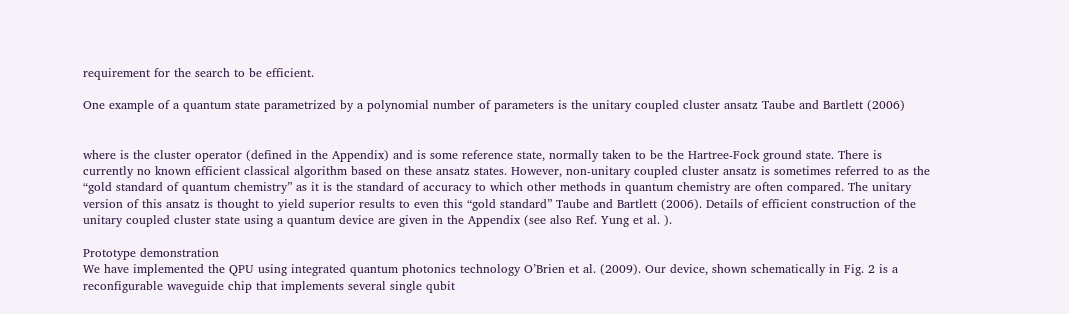requirement for the search to be efficient.

One example of a quantum state parametrized by a polynomial number of parameters is the unitary coupled cluster ansatz Taube and Bartlett (2006)


where is the cluster operator (defined in the Appendix) and is some reference state, normally taken to be the Hartree-Fock ground state. There is currently no known efficient classical algorithm based on these ansatz states. However, non-unitary coupled cluster ansatz is sometimes referred to as the “gold standard of quantum chemistry” as it is the standard of accuracy to which other methods in quantum chemistry are often compared. The unitary version of this ansatz is thought to yield superior results to even this “gold standard” Taube and Bartlett (2006). Details of efficient construction of the unitary coupled cluster state using a quantum device are given in the Appendix (see also Ref. Yung et al. ).

Prototype demonstration
We have implemented the QPU using integrated quantum photonics technology O’Brien et al. (2009). Our device, shown schematically in Fig. 2 is a reconfigurable waveguide chip that implements several single qubit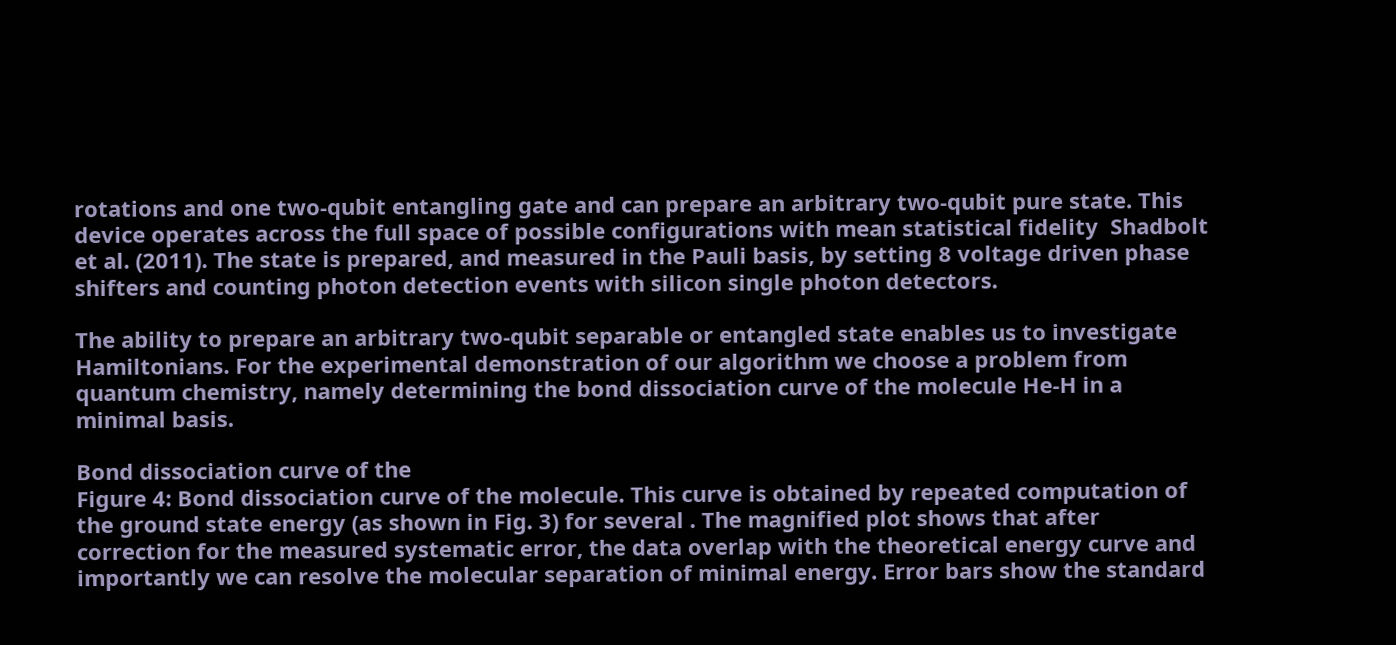rotations and one two-qubit entangling gate and can prepare an arbitrary two-qubit pure state. This device operates across the full space of possible configurations with mean statistical fidelity  Shadbolt et al. (2011). The state is prepared, and measured in the Pauli basis, by setting 8 voltage driven phase shifters and counting photon detection events with silicon single photon detectors.

The ability to prepare an arbitrary two-qubit separable or entangled state enables us to investigate Hamiltonians. For the experimental demonstration of our algorithm we choose a problem from quantum chemistry, namely determining the bond dissociation curve of the molecule He-H in a minimal basis.

Bond dissociation curve of the
Figure 4: Bond dissociation curve of the molecule. This curve is obtained by repeated computation of the ground state energy (as shown in Fig. 3) for several . The magnified plot shows that after correction for the measured systematic error, the data overlap with the theoretical energy curve and importantly we can resolve the molecular separation of minimal energy. Error bars show the standard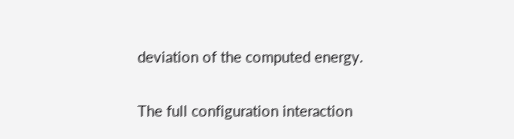deviation of the computed energy.

The full configuration interaction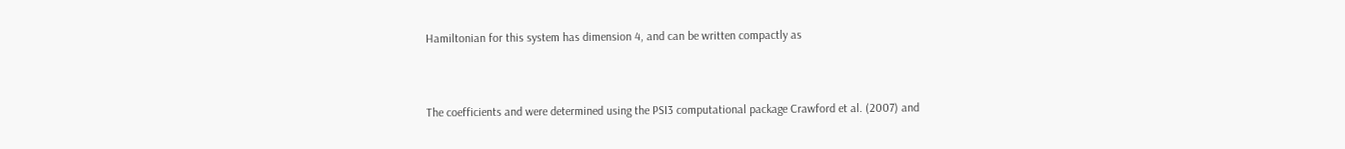Hamiltonian for this system has dimension 4, and can be written compactly as


The coefficients and were determined using the PSI3 computational package Crawford et al. (2007) and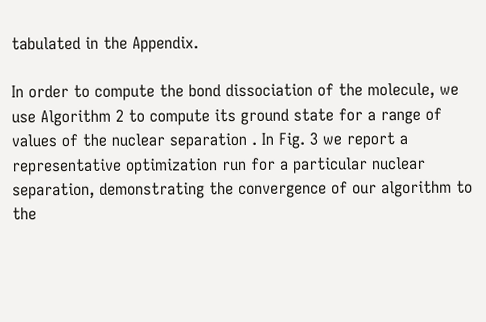tabulated in the Appendix.

In order to compute the bond dissociation of the molecule, we use Algorithm 2 to compute its ground state for a range of values of the nuclear separation . In Fig. 3 we report a representative optimization run for a particular nuclear separation, demonstrating the convergence of our algorithm to the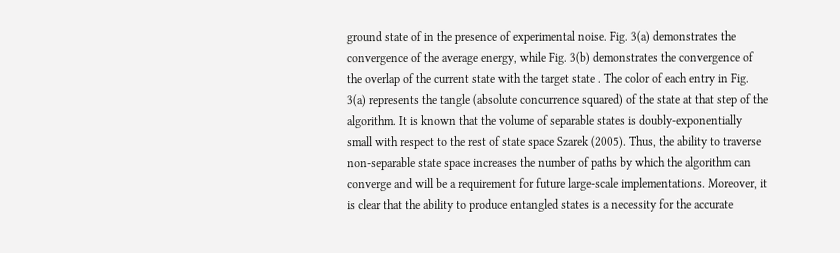ground state of in the presence of experimental noise. Fig. 3(a) demonstrates the convergence of the average energy, while Fig. 3(b) demonstrates the convergence of the overlap of the current state with the target state . The color of each entry in Fig. 3(a) represents the tangle (absolute concurrence squared) of the state at that step of the algorithm. It is known that the volume of separable states is doubly-exponentially small with respect to the rest of state space Szarek (2005). Thus, the ability to traverse non-separable state space increases the number of paths by which the algorithm can converge and will be a requirement for future large-scale implementations. Moreover, it is clear that the ability to produce entangled states is a necessity for the accurate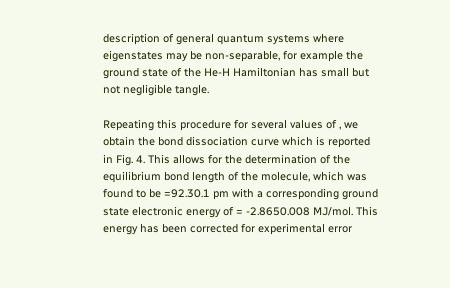description of general quantum systems where eigenstates may be non-separable, for example the ground state of the He-H Hamiltonian has small but not negligible tangle.

Repeating this procedure for several values of , we obtain the bond dissociation curve which is reported in Fig. 4. This allows for the determination of the equilibrium bond length of the molecule, which was found to be =92.30.1 pm with a corresponding ground state electronic energy of = -2.8650.008 MJ/mol. This energy has been corrected for experimental error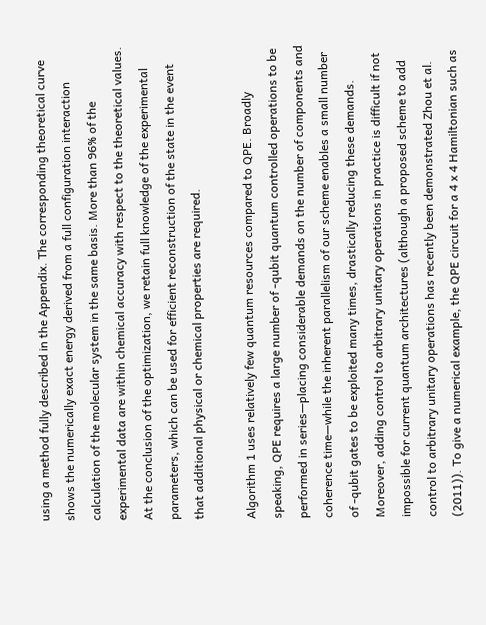using a method fully described in the Appendix. The corresponding theoretical curve shows the numerically exact energy derived from a full configuration interaction calculation of the molecular system in the same basis. More than 96% of the experimental data are within chemical accuracy with respect to the theoretical values. At the conclusion of the optimization, we retain full knowledge of the experimental parameters, which can be used for efficient reconstruction of the state in the event that additional physical or chemical properties are required.

Algorithm 1 uses relatively few quantum resources compared to QPE. Broadly speaking, QPE requires a large number of -qubit quantum controlled operations to be performed in series—placing considerable demands on the number of components and coherence time—while the inherent parallelism of our scheme enables a small number of -qubit gates to be exploited many times, drastically reducing these demands. Moreover, adding control to arbitrary unitary operations in practice is difficult if not impossible for current quantum architectures (although a proposed scheme to add control to arbitrary unitary operations has recently been demonstrated Zhou et al. (2011)). To give a numerical example, the QPE circuit for a 4 x 4 Hamiltonian such as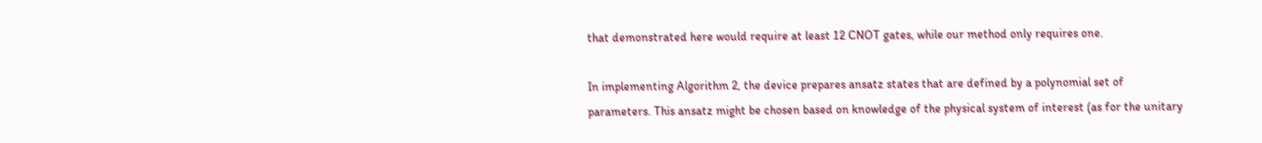that demonstrated here would require at least 12 CNOT gates, while our method only requires one.

In implementing Algorithm 2, the device prepares ansatz states that are defined by a polynomial set of parameters. This ansatz might be chosen based on knowledge of the physical system of interest (as for the unitary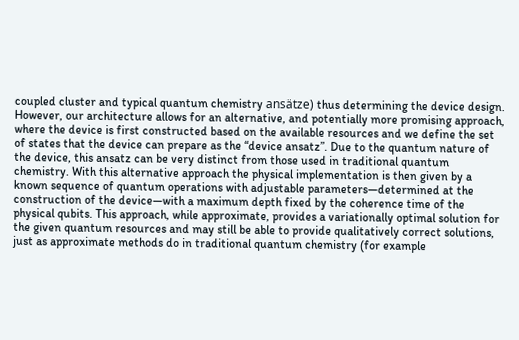coupled cluster and typical quantum chemistry ansätze) thus determining the device design. However, our architecture allows for an alternative, and potentially more promising approach, where the device is first constructed based on the available resources and we define the set of states that the device can prepare as the “device ansatz”. Due to the quantum nature of the device, this ansatz can be very distinct from those used in traditional quantum chemistry. With this alternative approach the physical implementation is then given by a known sequence of quantum operations with adjustable parameters—determined at the construction of the device—with a maximum depth fixed by the coherence time of the physical qubits. This approach, while approximate, provides a variationally optimal solution for the given quantum resources and may still be able to provide qualitatively correct solutions, just as approximate methods do in traditional quantum chemistry (for example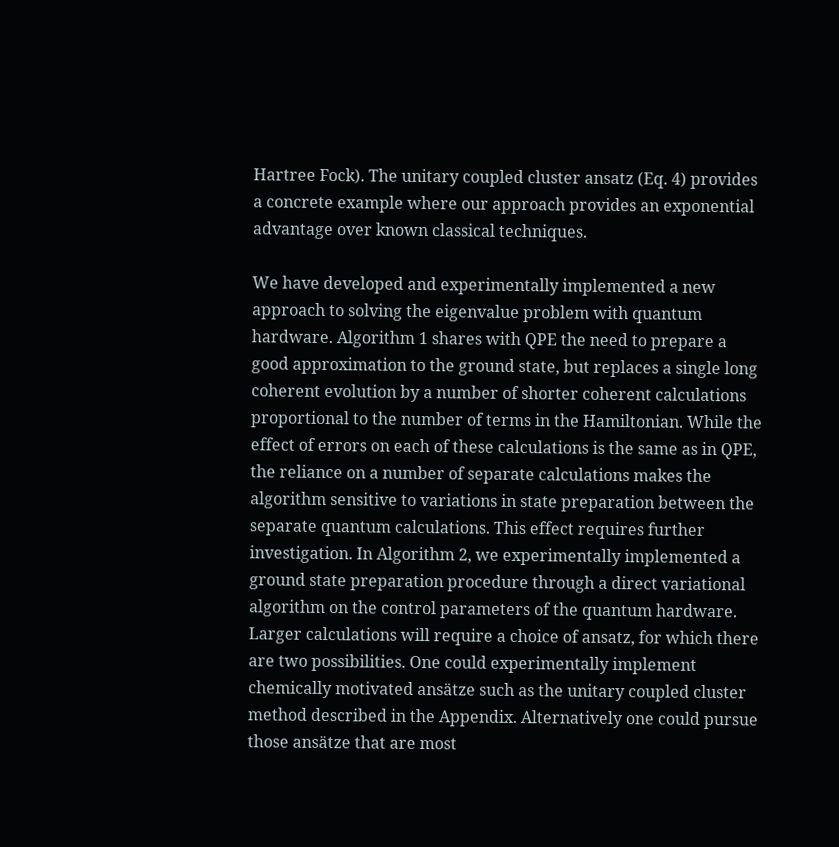Hartree Fock). The unitary coupled cluster ansatz (Eq. 4) provides a concrete example where our approach provides an exponential advantage over known classical techniques.

We have developed and experimentally implemented a new approach to solving the eigenvalue problem with quantum hardware. Algorithm 1 shares with QPE the need to prepare a good approximation to the ground state, but replaces a single long coherent evolution by a number of shorter coherent calculations proportional to the number of terms in the Hamiltonian. While the effect of errors on each of these calculations is the same as in QPE, the reliance on a number of separate calculations makes the algorithm sensitive to variations in state preparation between the separate quantum calculations. This effect requires further investigation. In Algorithm 2, we experimentally implemented a ground state preparation procedure through a direct variational algorithm on the control parameters of the quantum hardware. Larger calculations will require a choice of ansatz, for which there are two possibilities. One could experimentally implement chemically motivated ansätze such as the unitary coupled cluster method described in the Appendix. Alternatively one could pursue those ansätze that are most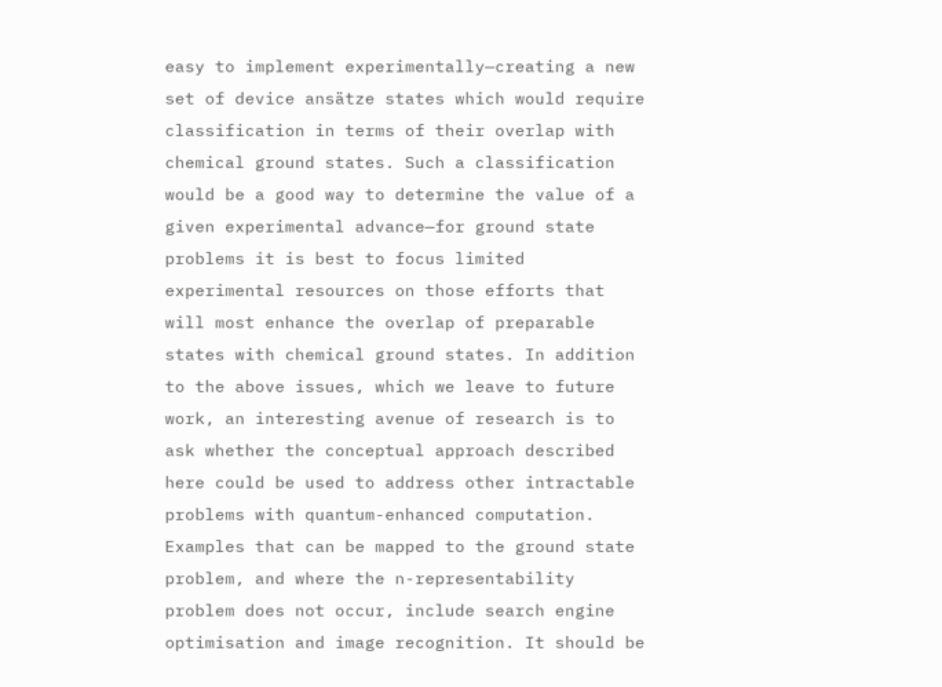easy to implement experimentally—creating a new set of device ansätze states which would require classification in terms of their overlap with chemical ground states. Such a classification would be a good way to determine the value of a given experimental advance—for ground state problems it is best to focus limited experimental resources on those efforts that will most enhance the overlap of preparable states with chemical ground states. In addition to the above issues, which we leave to future work, an interesting avenue of research is to ask whether the conceptual approach described here could be used to address other intractable problems with quantum-enhanced computation. Examples that can be mapped to the ground state problem, and where the n-representability problem does not occur, include search engine optimisation and image recognition. It should be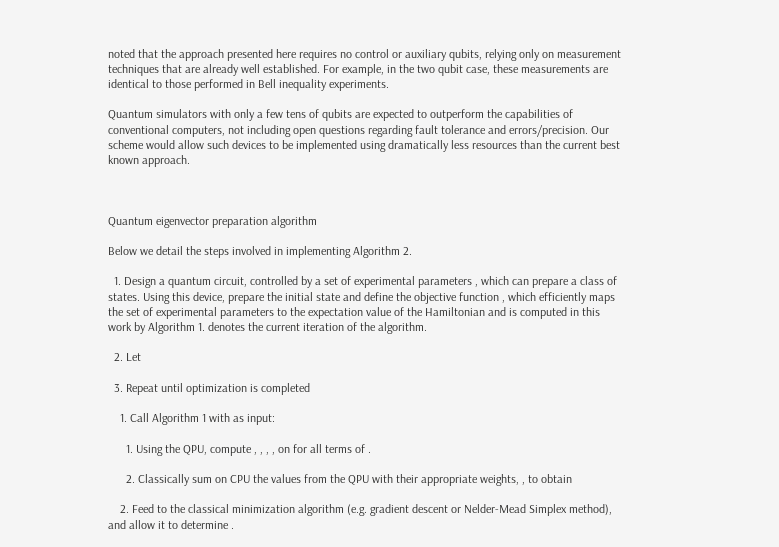noted that the approach presented here requires no control or auxiliary qubits, relying only on measurement techniques that are already well established. For example, in the two qubit case, these measurements are identical to those performed in Bell inequality experiments.

Quantum simulators with only a few tens of qubits are expected to outperform the capabilities of conventional computers, not including open questions regarding fault tolerance and errors/precision. Our scheme would allow such devices to be implemented using dramatically less resources than the current best known approach.



Quantum eigenvector preparation algorithm

Below we detail the steps involved in implementing Algorithm 2.

  1. Design a quantum circuit, controlled by a set of experimental parameters , which can prepare a class of states. Using this device, prepare the initial state and define the objective function , which efficiently maps the set of experimental parameters to the expectation value of the Hamiltonian and is computed in this work by Algorithm 1. denotes the current iteration of the algorithm.

  2. Let

  3. Repeat until optimization is completed

    1. Call Algorithm 1 with as input:

      1. Using the QPU, compute , , , , on for all terms of .

      2. Classically sum on CPU the values from the QPU with their appropriate weights, , to obtain

    2. Feed to the classical minimization algorithm (e.g. gradient descent or Nelder-Mead Simplex method), and allow it to determine .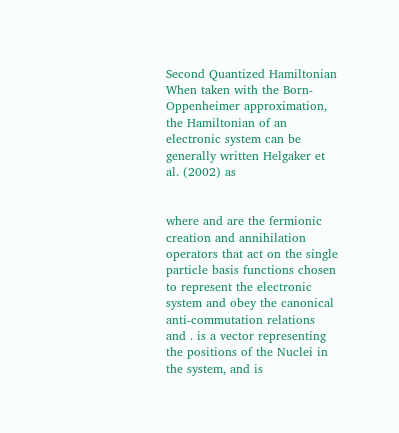Second Quantized Hamiltonian
When taken with the Born-Oppenheimer approximation, the Hamiltonian of an electronic system can be generally written Helgaker et al. (2002) as


where and are the fermionic creation and annihilation operators that act on the single particle basis functions chosen to represent the electronic system and obey the canonical anti-commutation relations and . is a vector representing the positions of the Nuclei in the system, and is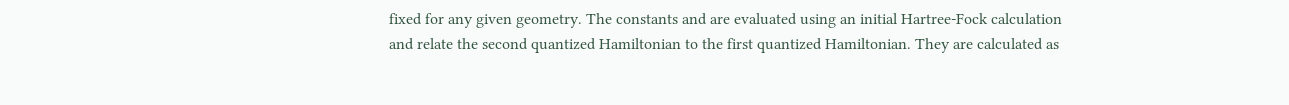fixed for any given geometry. The constants and are evaluated using an initial Hartree-Fock calculation and relate the second quantized Hamiltonian to the first quantized Hamiltonian. They are calculated as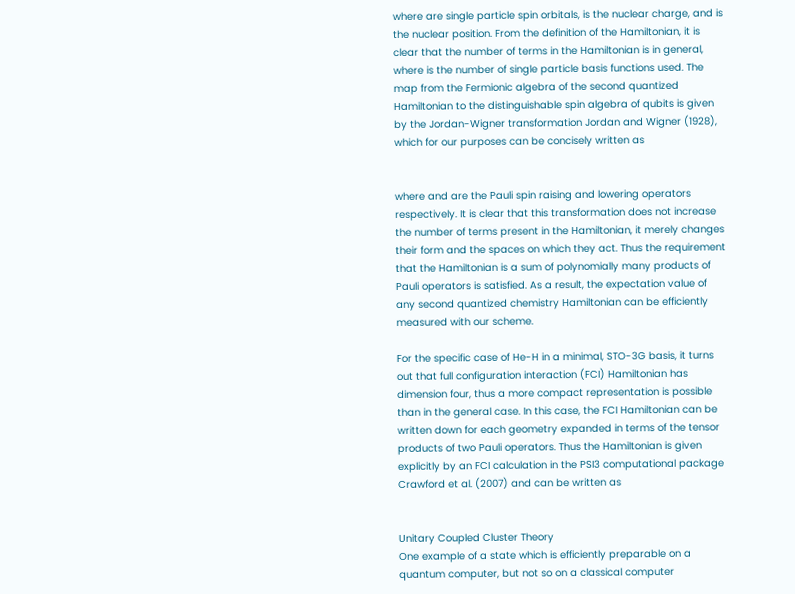where are single particle spin orbitals, is the nuclear charge, and is the nuclear position. From the definition of the Hamiltonian, it is clear that the number of terms in the Hamiltonian is in general, where is the number of single particle basis functions used. The map from the Fermionic algebra of the second quantized Hamiltonian to the distinguishable spin algebra of qubits is given by the Jordan-Wigner transformation Jordan and Wigner (1928), which for our purposes can be concisely written as


where and are the Pauli spin raising and lowering operators respectively. It is clear that this transformation does not increase the number of terms present in the Hamiltonian, it merely changes their form and the spaces on which they act. Thus the requirement that the Hamiltonian is a sum of polynomially many products of Pauli operators is satisfied. As a result, the expectation value of any second quantized chemistry Hamiltonian can be efficiently measured with our scheme.

For the specific case of He-H in a minimal, STO-3G basis, it turns out that full configuration interaction (FCI) Hamiltonian has dimension four, thus a more compact representation is possible than in the general case. In this case, the FCI Hamiltonian can be written down for each geometry expanded in terms of the tensor products of two Pauli operators. Thus the Hamiltonian is given explicitly by an FCI calculation in the PSI3 computational package Crawford et al. (2007) and can be written as


Unitary Coupled Cluster Theory
One example of a state which is efficiently preparable on a quantum computer, but not so on a classical computer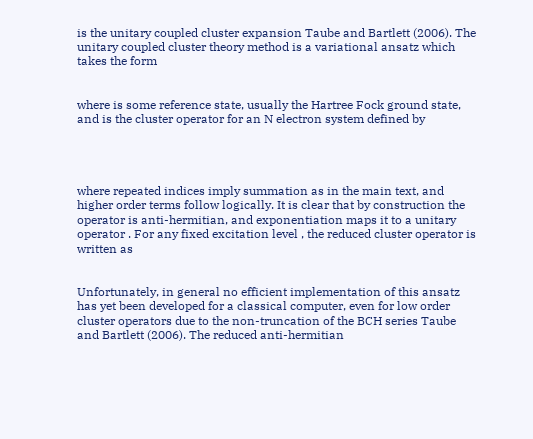is the unitary coupled cluster expansion Taube and Bartlett (2006). The unitary coupled cluster theory method is a variational ansatz which takes the form


where is some reference state, usually the Hartree Fock ground state, and is the cluster operator for an N electron system defined by




where repeated indices imply summation as in the main text, and higher order terms follow logically. It is clear that by construction the operator is anti-hermitian, and exponentiation maps it to a unitary operator . For any fixed excitation level , the reduced cluster operator is written as


Unfortunately, in general no efficient implementation of this ansatz has yet been developed for a classical computer, even for low order cluster operators due to the non-truncation of the BCH series Taube and Bartlett (2006). The reduced anti-hermitian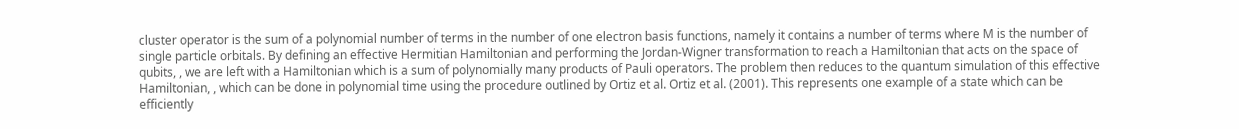cluster operator is the sum of a polynomial number of terms in the number of one electron basis functions, namely it contains a number of terms where M is the number of single particle orbitals. By defining an effective Hermitian Hamiltonian and performing the Jordan-Wigner transformation to reach a Hamiltonian that acts on the space of qubits, , we are left with a Hamiltonian which is a sum of polynomially many products of Pauli operators. The problem then reduces to the quantum simulation of this effective Hamiltonian, , which can be done in polynomial time using the procedure outlined by Ortiz et al. Ortiz et al. (2001). This represents one example of a state which can be efficiently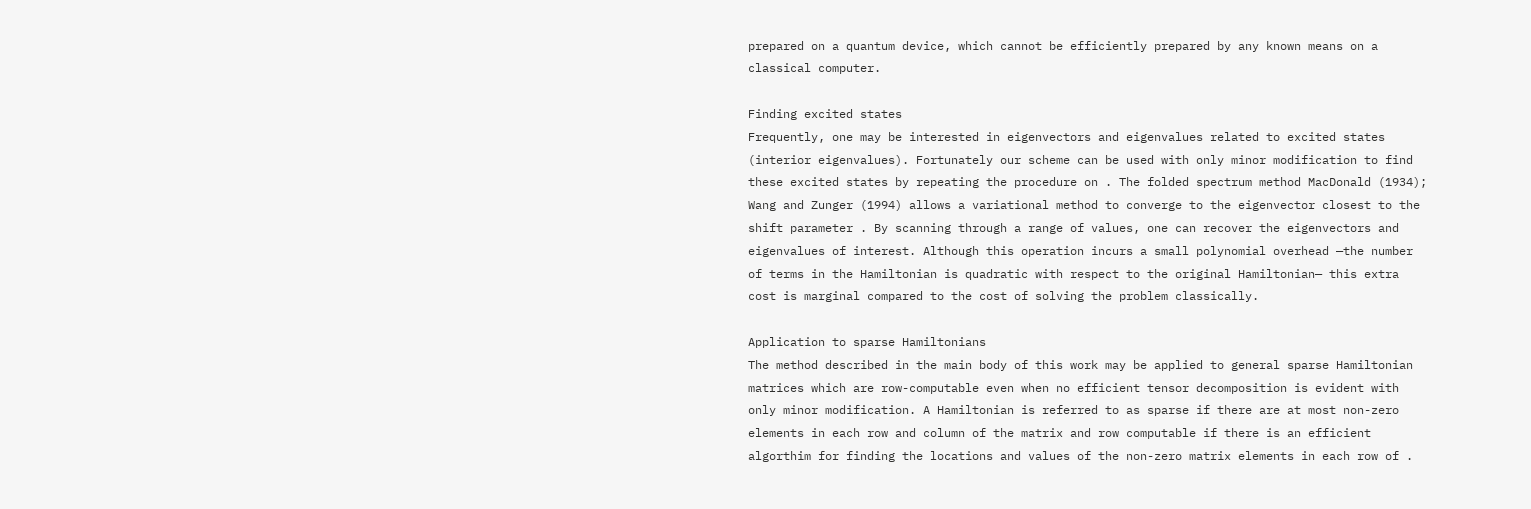prepared on a quantum device, which cannot be efficiently prepared by any known means on a classical computer.

Finding excited states
Frequently, one may be interested in eigenvectors and eigenvalues related to excited states (interior eigenvalues). Fortunately our scheme can be used with only minor modification to find these excited states by repeating the procedure on . The folded spectrum method MacDonald (1934); Wang and Zunger (1994) allows a variational method to converge to the eigenvector closest to the shift parameter . By scanning through a range of values, one can recover the eigenvectors and eigenvalues of interest. Although this operation incurs a small polynomial overhead —the number of terms in the Hamiltonian is quadratic with respect to the original Hamiltonian— this extra cost is marginal compared to the cost of solving the problem classically.

Application to sparse Hamiltonians
The method described in the main body of this work may be applied to general sparse Hamiltonian matrices which are row-computable even when no efficient tensor decomposition is evident with only minor modification. A Hamiltonian is referred to as sparse if there are at most non-zero elements in each row and column of the matrix and row computable if there is an efficient algorthim for finding the locations and values of the non-zero matrix elements in each row of .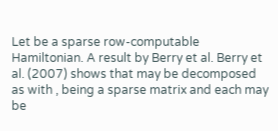Let be a sparse row-computable Hamiltonian. A result by Berry et al. Berry et al. (2007) shows that may be decomposed as with , being a sparse matrix and each may be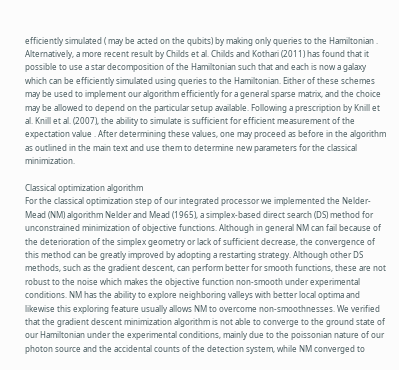efficiently simulated ( may be acted on the qubits) by making only queries to the Hamiltonian . Alternatively, a more recent result by Childs et al. Childs and Kothari (2011) has found that it possible to use a star decomposition of the Hamiltonian such that and each is now a galaxy which can be efficiently simulated using queries to the Hamiltonian. Either of these schemes may be used to implement our algorithm efficiently for a general sparse matrix, and the choice may be allowed to depend on the particular setup available. Following a prescription by Knill et al. Knill et al. (2007), the ability to simulate is sufficient for efficient measurement of the expectation value . After determining these values, one may proceed as before in the algorithm as outlined in the main text and use them to determine new parameters for the classical minimization.

Classical optimization algorithm
For the classical optimization step of our integrated processor we implemented the Nelder-Mead (NM) algorithm Nelder and Mead (1965), a simplex-based direct search (DS) method for unconstrained minimization of objective functions. Although in general NM can fail because of the deterioration of the simplex geometry or lack of sufficient decrease, the convergence of this method can be greatly improved by adopting a restarting strategy. Although other DS methods, such as the gradient descent, can perform better for smooth functions, these are not robust to the noise which makes the objective function non-smooth under experimental conditions. NM has the ability to explore neighboring valleys with better local optima and likewise this exploring feature usually allows NM to overcome non-smoothnesses. We verified that the gradient descent minimization algorithm is not able to converge to the ground state of our Hamiltonian under the experimental conditions, mainly due to the poissonian nature of our photon source and the accidental counts of the detection system, while NM converged to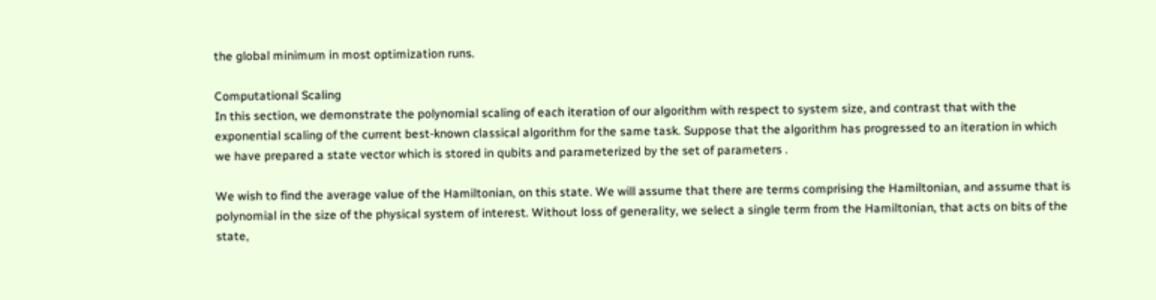the global minimum in most optimization runs.

Computational Scaling
In this section, we demonstrate the polynomial scaling of each iteration of our algorithm with respect to system size, and contrast that with the exponential scaling of the current best-known classical algorithm for the same task. Suppose that the algorithm has progressed to an iteration in which we have prepared a state vector which is stored in qubits and parameterized by the set of parameters .

We wish to find the average value of the Hamiltonian, on this state. We will assume that there are terms comprising the Hamiltonian, and assume that is polynomial in the size of the physical system of interest. Without loss of generality, we select a single term from the Hamiltonian, that acts on bits of the state,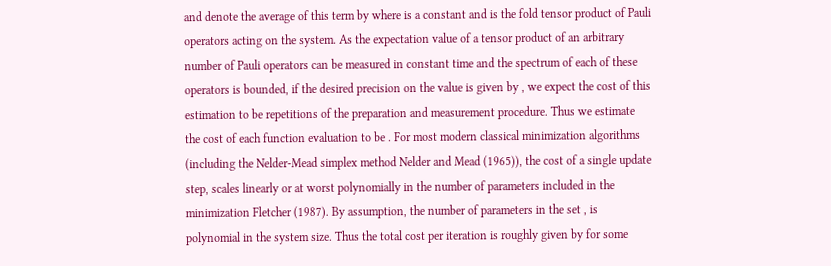and denote the average of this term by where is a constant and is the fold tensor product of Pauli operators acting on the system. As the expectation value of a tensor product of an arbitrary number of Pauli operators can be measured in constant time and the spectrum of each of these operators is bounded, if the desired precision on the value is given by , we expect the cost of this estimation to be repetitions of the preparation and measurement procedure. Thus we estimate the cost of each function evaluation to be . For most modern classical minimization algorithms (including the Nelder-Mead simplex method Nelder and Mead (1965)), the cost of a single update step, scales linearly or at worst polynomially in the number of parameters included in the minimization Fletcher (1987). By assumption, the number of parameters in the set , is polynomial in the system size. Thus the total cost per iteration is roughly given by for some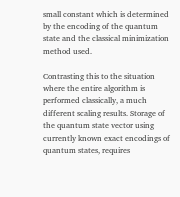small constant which is determined by the encoding of the quantum state and the classical minimization method used.

Contrasting this to the situation where the entire algorithm is performed classically, a much different scaling results. Storage of the quantum state vector using currently known exact encodings of quantum states, requires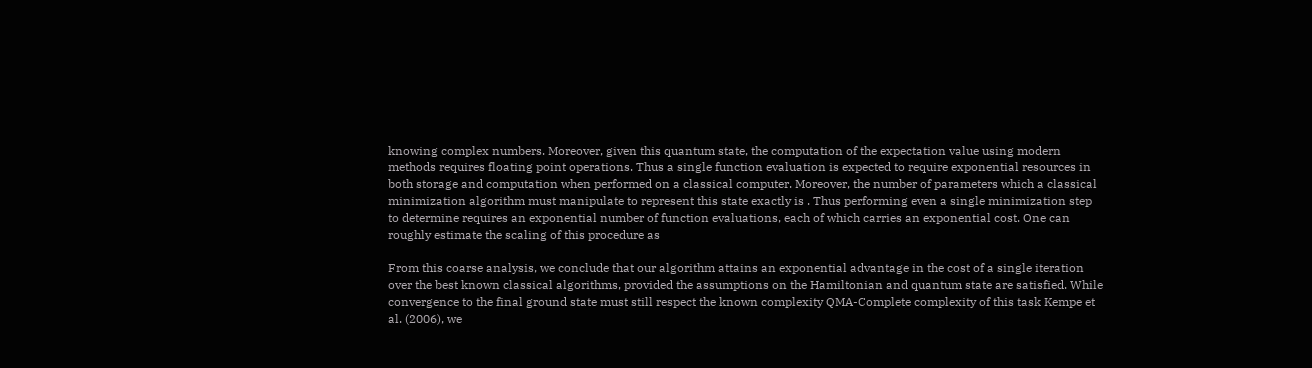knowing complex numbers. Moreover, given this quantum state, the computation of the expectation value using modern methods requires floating point operations. Thus a single function evaluation is expected to require exponential resources in both storage and computation when performed on a classical computer. Moreover, the number of parameters which a classical minimization algorithm must manipulate to represent this state exactly is . Thus performing even a single minimization step to determine requires an exponential number of function evaluations, each of which carries an exponential cost. One can roughly estimate the scaling of this procedure as

From this coarse analysis, we conclude that our algorithm attains an exponential advantage in the cost of a single iteration over the best known classical algorithms, provided the assumptions on the Hamiltonian and quantum state are satisfied. While convergence to the final ground state must still respect the known complexity QMA-Complete complexity of this task Kempe et al. (2006), we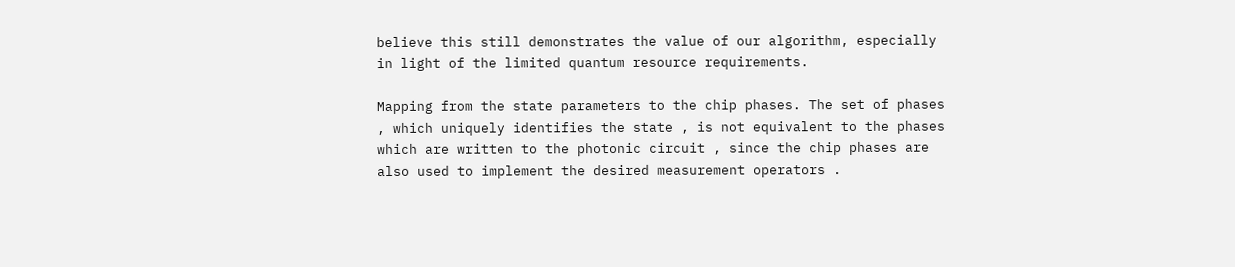believe this still demonstrates the value of our algorithm, especially in light of the limited quantum resource requirements.

Mapping from the state parameters to the chip phases. The set of phases , which uniquely identifies the state , is not equivalent to the phases which are written to the photonic circuit , since the chip phases are also used to implement the desired measurement operators .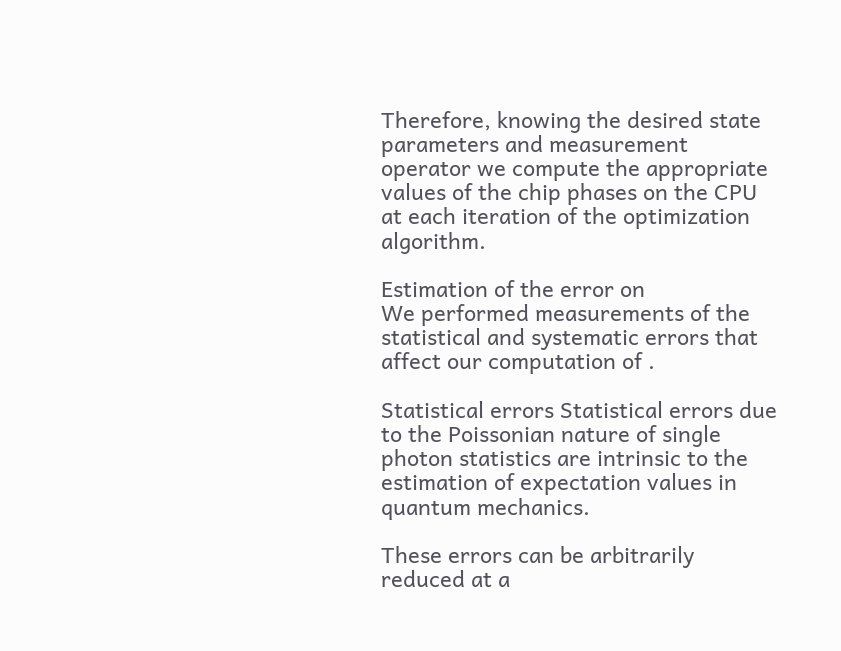Therefore, knowing the desired state parameters and measurement operator we compute the appropriate values of the chip phases on the CPU at each iteration of the optimization algorithm.

Estimation of the error on
We performed measurements of the statistical and systematic errors that affect our computation of .

Statistical errors Statistical errors due to the Poissonian nature of single photon statistics are intrinsic to the estimation of expectation values in quantum mechanics.

These errors can be arbitrarily reduced at a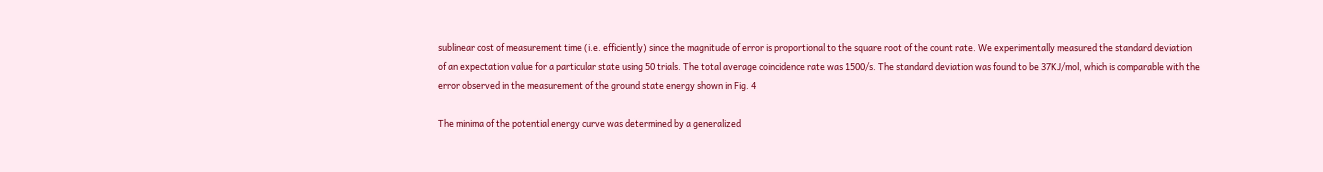sublinear cost of measurement time (i.e. efficiently) since the magnitude of error is proportional to the square root of the count rate. We experimentally measured the standard deviation of an expectation value for a particular state using 50 trials. The total average coincidence rate was 1500/s. The standard deviation was found to be 37KJ/mol, which is comparable with the error observed in the measurement of the ground state energy shown in Fig. 4

The minima of the potential energy curve was determined by a generalized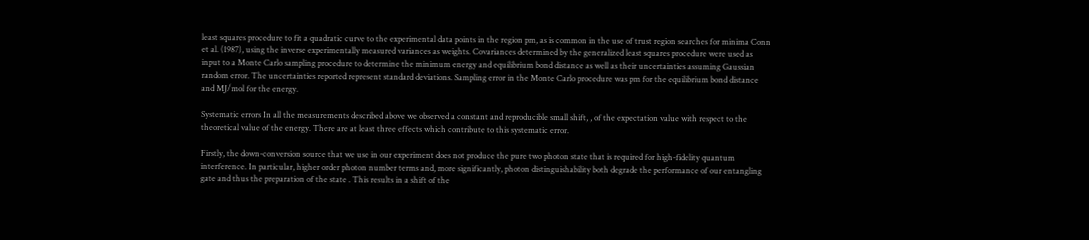least squares procedure to fit a quadratic curve to the experimental data points in the region pm, as is common in the use of trust region searches for minima Conn et al. (1987), using the inverse experimentally measured variances as weights. Covariances determined by the generalized least squares procedure were used as input to a Monte Carlo sampling procedure to determine the minimum energy and equilibrium bond distance as well as their uncertainties assuming Gaussian random error. The uncertainties reported represent standard deviations. Sampling error in the Monte Carlo procedure was pm for the equilibrium bond distance and MJ/mol for the energy.

Systematic errors In all the measurements described above we observed a constant and reproducible small shift, , of the expectation value with respect to the theoretical value of the energy. There are at least three effects which contribute to this systematic error.

Firstly, the down-conversion source that we use in our experiment does not produce the pure two photon state that is required for high-fidelity quantum interference. In particular, higher order photon number terms and, more significantly, photon distinguishability both degrade the performance of our entangling gate and thus the preparation of the state . This results in a shift of the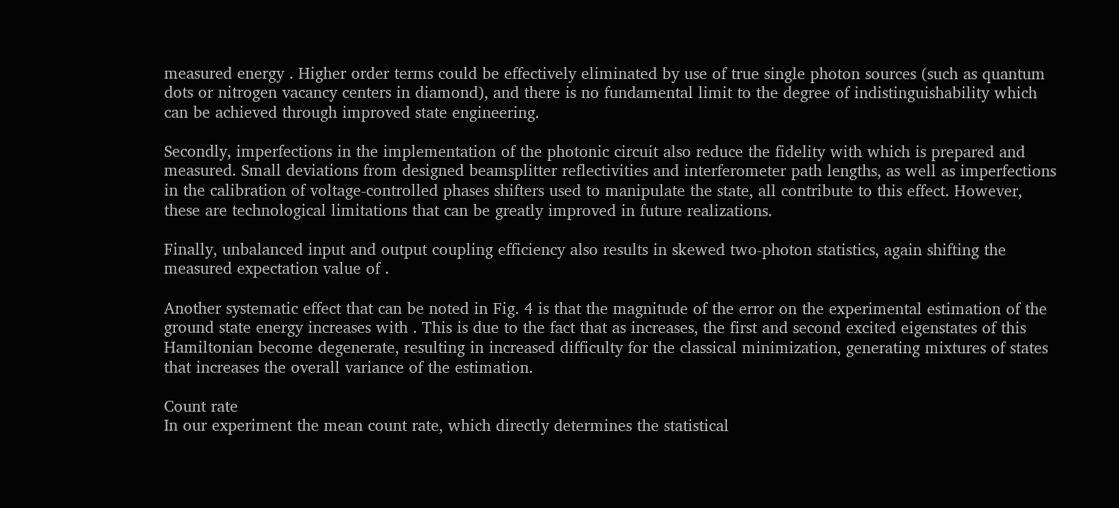measured energy . Higher order terms could be effectively eliminated by use of true single photon sources (such as quantum dots or nitrogen vacancy centers in diamond), and there is no fundamental limit to the degree of indistinguishability which can be achieved through improved state engineering.

Secondly, imperfections in the implementation of the photonic circuit also reduce the fidelity with which is prepared and measured. Small deviations from designed beamsplitter reflectivities and interferometer path lengths, as well as imperfections in the calibration of voltage-controlled phases shifters used to manipulate the state, all contribute to this effect. However, these are technological limitations that can be greatly improved in future realizations.

Finally, unbalanced input and output coupling efficiency also results in skewed two-photon statistics, again shifting the measured expectation value of .

Another systematic effect that can be noted in Fig. 4 is that the magnitude of the error on the experimental estimation of the ground state energy increases with . This is due to the fact that as increases, the first and second excited eigenstates of this Hamiltonian become degenerate, resulting in increased difficulty for the classical minimization, generating mixtures of states that increases the overall variance of the estimation.

Count rate
In our experiment the mean count rate, which directly determines the statistical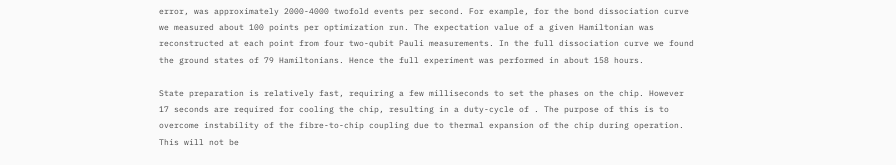error, was approximately 2000-4000 twofold events per second. For example, for the bond dissociation curve we measured about 100 points per optimization run. The expectation value of a given Hamiltonian was reconstructed at each point from four two-qubit Pauli measurements. In the full dissociation curve we found the ground states of 79 Hamiltonians. Hence the full experiment was performed in about 158 hours.

State preparation is relatively fast, requiring a few milliseconds to set the phases on the chip. However 17 seconds are required for cooling the chip, resulting in a duty-cycle of . The purpose of this is to overcome instability of the fibre-to-chip coupling due to thermal expansion of the chip during operation. This will not be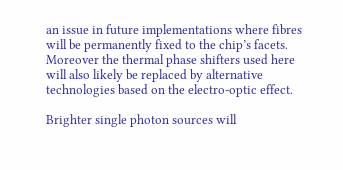an issue in future implementations where fibres will be permanently fixed to the chip’s facets. Moreover the thermal phase shifters used here will also likely be replaced by alternative technologies based on the electro-optic effect.

Brighter single photon sources will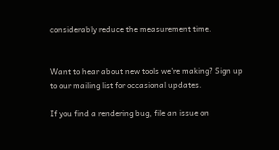considerably reduce the measurement time.


Want to hear about new tools we're making? Sign up to our mailing list for occasional updates.

If you find a rendering bug, file an issue on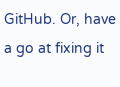GitHub. Or, have a go at fixing it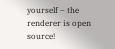yourself – the renderer is open source!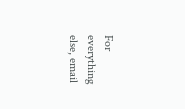For everything else, email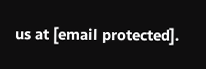us at [email protected].